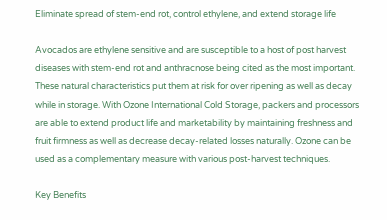Eliminate spread of stem-end rot, control ethylene, and extend storage life

Avocados are ethylene sensitive and are susceptible to a host of post harvest diseases with stem-end rot and anthracnose being cited as the most important. These natural characteristics put them at risk for over ripening as well as decay while in storage. With Ozone International Cold Storage, packers and processors are able to extend product life and marketability by maintaining freshness and fruit firmness as well as decrease decay-related losses naturally. Ozone can be used as a complementary measure with various post-harvest techniques.

Key Benefits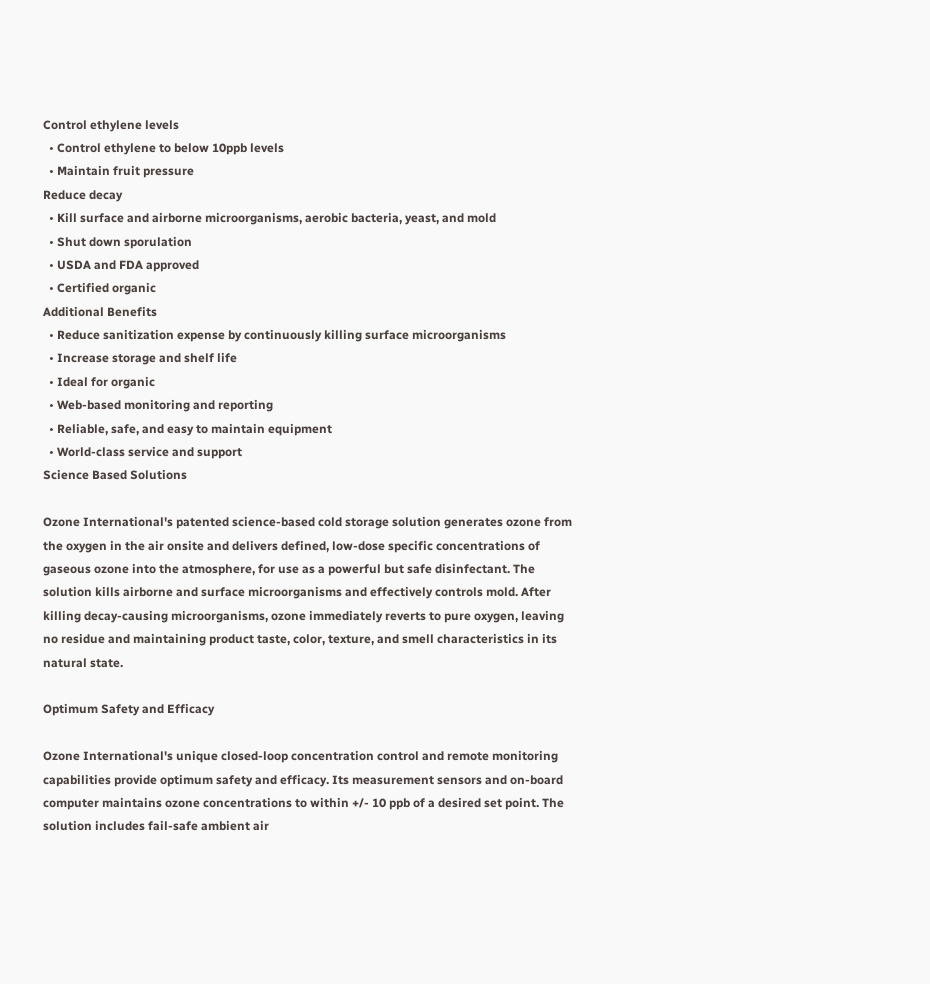Control ethylene levels
  • Control ethylene to below 10ppb levels
  • Maintain fruit pressure
Reduce decay
  • Kill surface and airborne microorganisms, aerobic bacteria, yeast, and mold
  • Shut down sporulation
  • USDA and FDA approved
  • Certified organic
Additional Benefits
  • Reduce sanitization expense by continuously killing surface microorganisms
  • Increase storage and shelf life
  • Ideal for organic
  • Web-based monitoring and reporting
  • Reliable, safe, and easy to maintain equipment
  • World-class service and support
Science Based Solutions

Ozone International's patented science-based cold storage solution generates ozone from the oxygen in the air onsite and delivers defined, low-dose specific concentrations of gaseous ozone into the atmosphere, for use as a powerful but safe disinfectant. The solution kills airborne and surface microorganisms and effectively controls mold. After killing decay-causing microorganisms, ozone immediately reverts to pure oxygen, leaving no residue and maintaining product taste, color, texture, and smell characteristics in its natural state.

Optimum Safety and Efficacy

Ozone International's unique closed-loop concentration control and remote monitoring capabilities provide optimum safety and efficacy. Its measurement sensors and on-board computer maintains ozone concentrations to within +/- 10 ppb of a desired set point. The solution includes fail-safe ambient air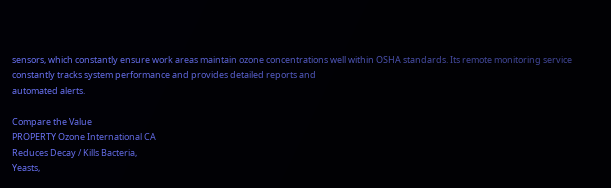sensors, which constantly ensure work areas maintain ozone concentrations well within OSHA standards. Its remote monitoring service constantly tracks system performance and provides detailed reports and
automated alerts.

Compare the Value
PROPERTY Ozone International CA
Reduces Decay / Kills Bacteria,
Yeasts,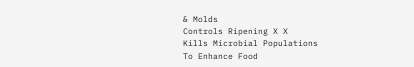& Molds
Controls Ripening X X
Kills Microbial Populations
To Enhance Food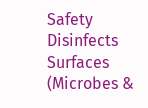Safety
Disinfects Surfaces (Microbes &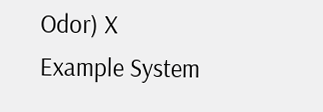Odor) X
Example System